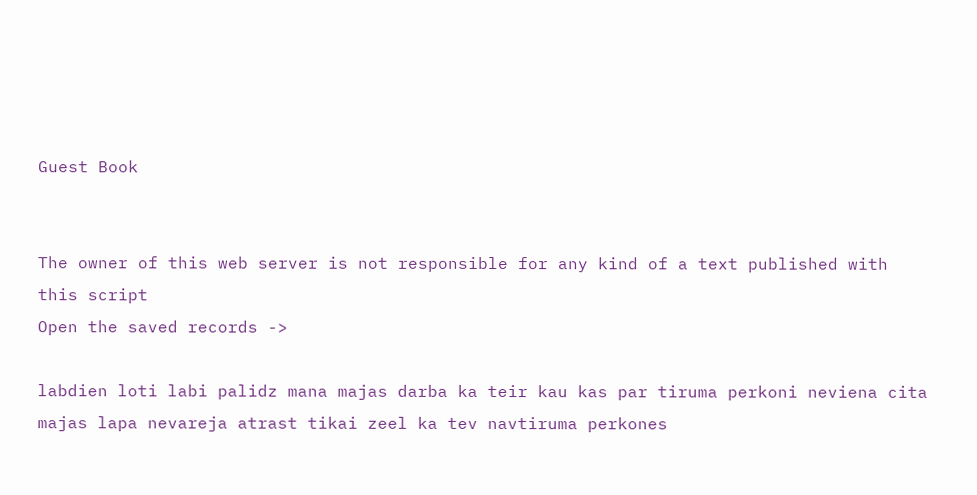Guest Book


The owner of this web server is not responsible for any kind of a text published with this script
Open the saved records ->

labdien loti labi palidz mana majas darba ka teir kau kas par tiruma perkoni neviena cita majas lapa nevareja atrast tikai zeel ka tev navtiruma perkones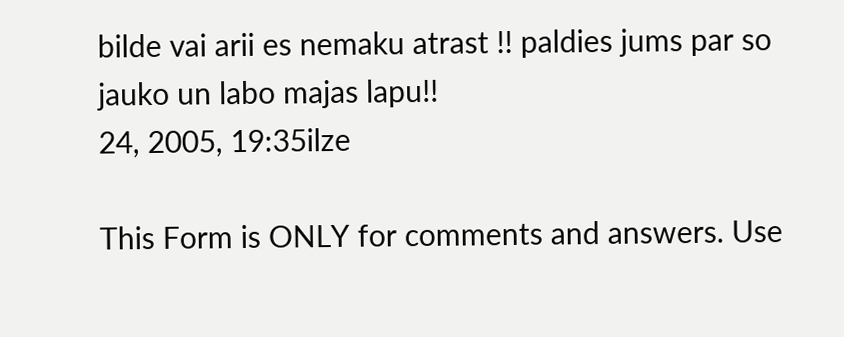bilde vai arii es nemaku atrast !! paldies jums par so jauko un labo majas lapu!!
24, 2005, 19:35ilze

This Form is ONLY for comments and answers. Use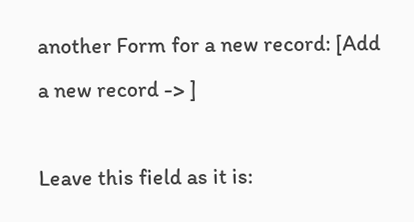another Form for a new record: [Add a new record -> ]

Leave this field as it is: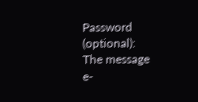Password (optional):
The message
e-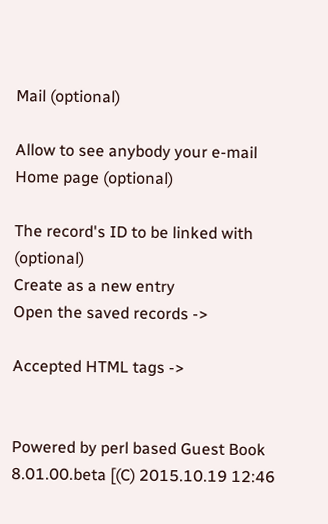Mail (optional)

Allow to see anybody your e-mail
Home page (optional)

The record's ID to be linked with (optional)
Create as a new entry
Open the saved records ->

Accepted HTML tags ->


Powered by perl based Guest Book 8.01.00.beta [(C) 2015.10.19 12:46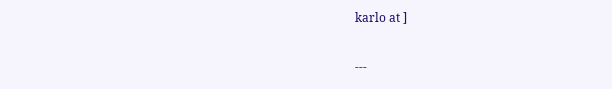karlo at ]

---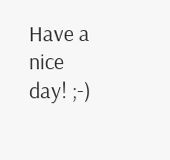Have a nice day! ;-)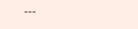---